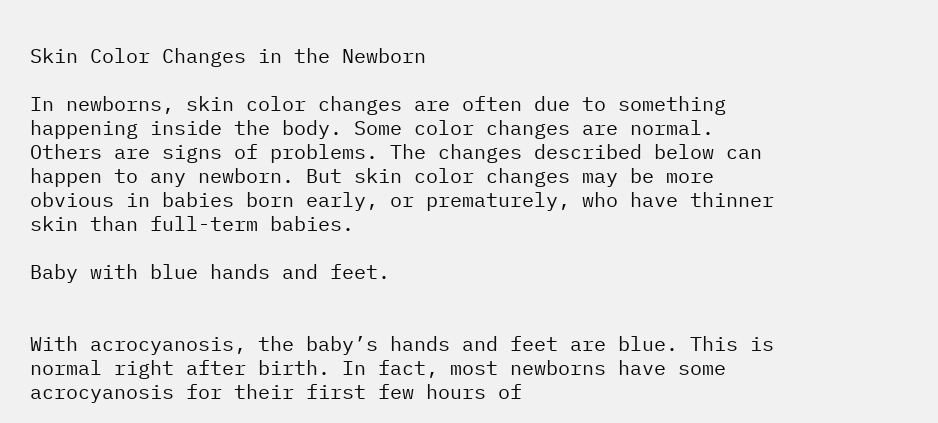Skin Color Changes in the Newborn

In newborns, skin color changes are often due to something happening inside the body. Some color changes are normal. Others are signs of problems. The changes described below can happen to any newborn. But skin color changes may be more obvious in babies born early, or prematurely, who have thinner skin than full-term babies.

Baby with blue hands and feet.


With acrocyanosis, the baby’s hands and feet are blue. This is normal right after birth. In fact, most newborns have some acrocyanosis for their first few hours of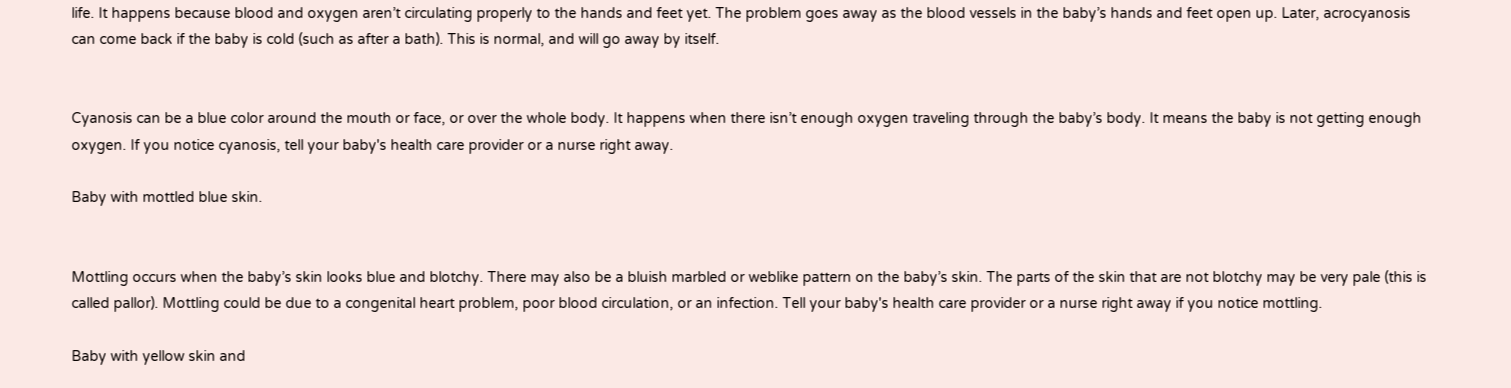life. It happens because blood and oxygen aren’t circulating properly to the hands and feet yet. The problem goes away as the blood vessels in the baby’s hands and feet open up. Later, acrocyanosis can come back if the baby is cold (such as after a bath). This is normal, and will go away by itself.


Cyanosis can be a blue color around the mouth or face, or over the whole body. It happens when there isn’t enough oxygen traveling through the baby’s body. It means the baby is not getting enough oxygen. If you notice cyanosis, tell your baby's health care provider or a nurse right away.

Baby with mottled blue skin.


Mottling occurs when the baby’s skin looks blue and blotchy. There may also be a bluish marbled or weblike pattern on the baby’s skin. The parts of the skin that are not blotchy may be very pale (this is called pallor). Mottling could be due to a congenital heart problem, poor blood circulation, or an infection. Tell your baby's health care provider or a nurse right away if you notice mottling.

Baby with yellow skin and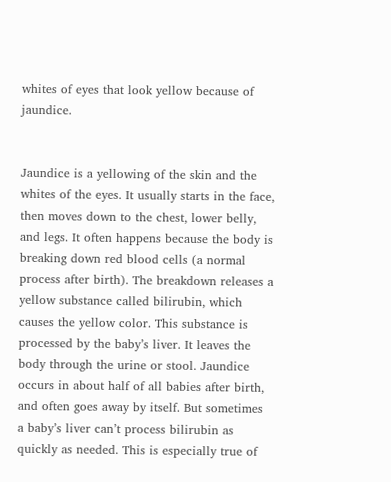whites of eyes that look yellow because of jaundice.


Jaundice is a yellowing of the skin and the whites of the eyes. It usually starts in the face, then moves down to the chest, lower belly, and legs. It often happens because the body is breaking down red blood cells (a normal process after birth). The breakdown releases a yellow substance called bilirubin, which causes the yellow color. This substance is processed by the baby’s liver. It leaves the body through the urine or stool. Jaundice occurs in about half of all babies after birth, and often goes away by itself. But sometimes a baby’s liver can’t process bilirubin as quickly as needed. This is especially true of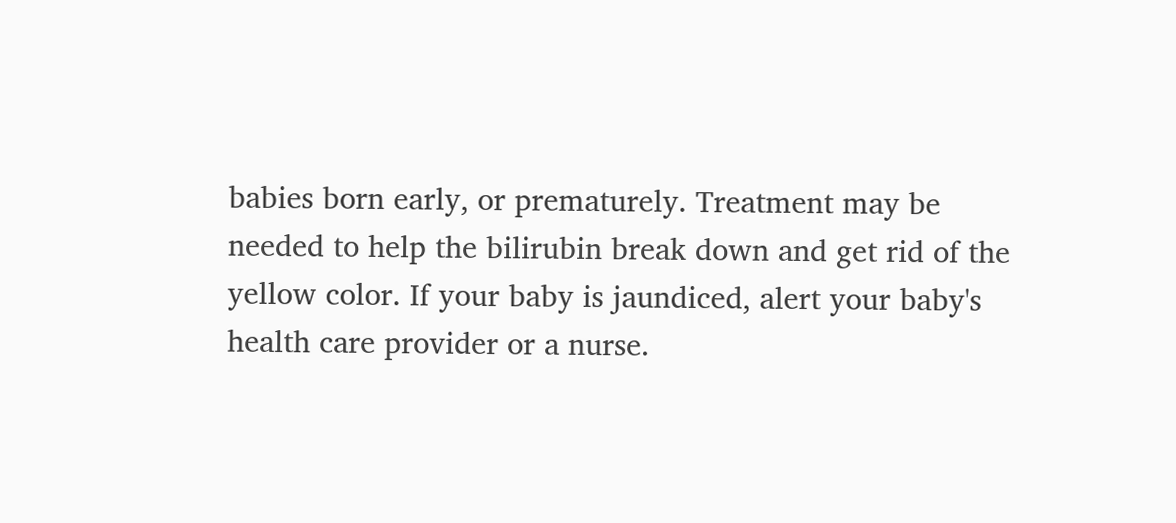babies born early, or prematurely. Treatment may be needed to help the bilirubin break down and get rid of the yellow color. If your baby is jaundiced, alert your baby's health care provider or a nurse.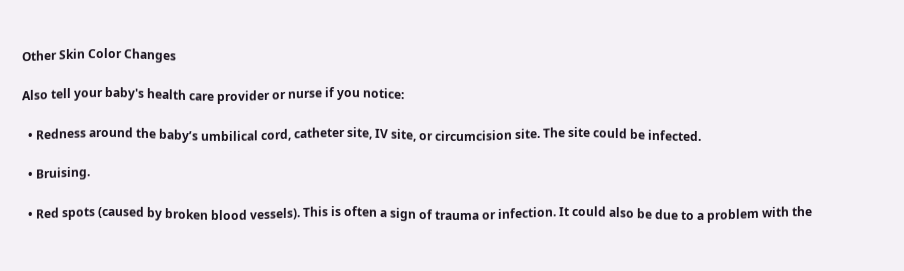Other Skin Color Changes

Also tell your baby's health care provider or nurse if you notice:

  • Redness around the baby’s umbilical cord, catheter site, IV site, or circumcision site. The site could be infected.

  • Bruising.

  • Red spots (caused by broken blood vessels). This is often a sign of trauma or infection. It could also be due to a problem with the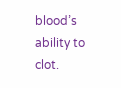blood’s ability to clot.